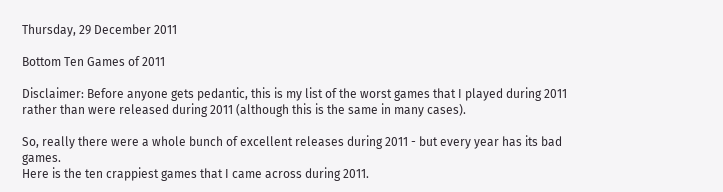Thursday, 29 December 2011

Bottom Ten Games of 2011

Disclaimer: Before anyone gets pedantic, this is my list of the worst games that I played during 2011 rather than were released during 2011 (although this is the same in many cases).

So, really there were a whole bunch of excellent releases during 2011 - but every year has its bad games.
Here is the ten crappiest games that I came across during 2011.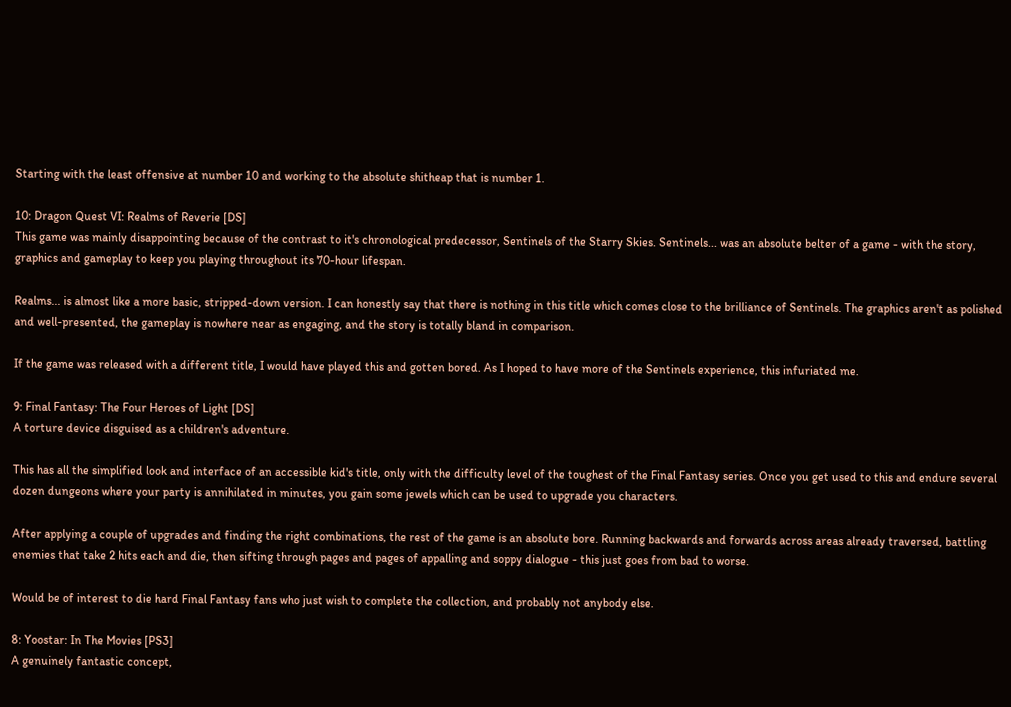Starting with the least offensive at number 10 and working to the absolute shitheap that is number 1.

10: Dragon Quest VI: Realms of Reverie [DS]
This game was mainly disappointing because of the contrast to it's chronological predecessor, Sentinels of the Starry Skies. Sentinels... was an absolute belter of a game - with the story, graphics and gameplay to keep you playing throughout its 70-hour lifespan.

Realms... is almost like a more basic, stripped-down version. I can honestly say that there is nothing in this title which comes close to the brilliance of Sentinels. The graphics aren't as polished and well-presented, the gameplay is nowhere near as engaging, and the story is totally bland in comparison.

If the game was released with a different title, I would have played this and gotten bored. As I hoped to have more of the Sentinels experience, this infuriated me.

9: Final Fantasy: The Four Heroes of Light [DS]
A torture device disguised as a children's adventure.

This has all the simplified look and interface of an accessible kid's title, only with the difficulty level of the toughest of the Final Fantasy series. Once you get used to this and endure several dozen dungeons where your party is annihilated in minutes, you gain some jewels which can be used to upgrade you characters.

After applying a couple of upgrades and finding the right combinations, the rest of the game is an absolute bore. Running backwards and forwards across areas already traversed, battling enemies that take 2 hits each and die, then sifting through pages and pages of appalling and soppy dialogue - this just goes from bad to worse.

Would be of interest to die hard Final Fantasy fans who just wish to complete the collection, and probably not anybody else.

8: Yoostar: In The Movies [PS3]
A genuinely fantastic concept,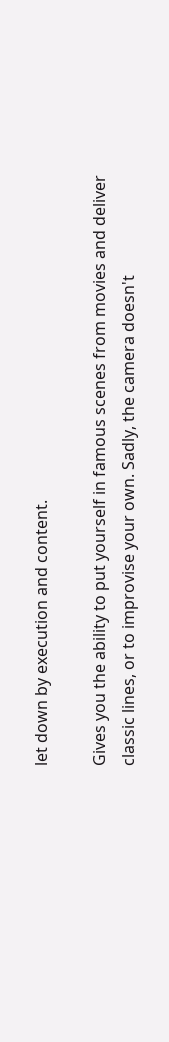let down by execution and content.

Gives you the ability to put yourself in famous scenes from movies and deliver classic lines, or to improvise your own. Sadly, the camera doesn't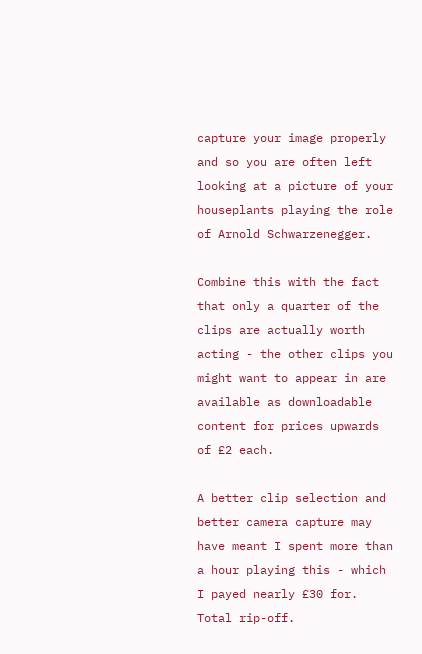capture your image properly and so you are often left looking at a picture of your houseplants playing the role of Arnold Schwarzenegger.

Combine this with the fact that only a quarter of the clips are actually worth acting - the other clips you might want to appear in are available as downloadable content for prices upwards of £2 each.

A better clip selection and better camera capture may have meant I spent more than a hour playing this - which I payed nearly £30 for. Total rip-off.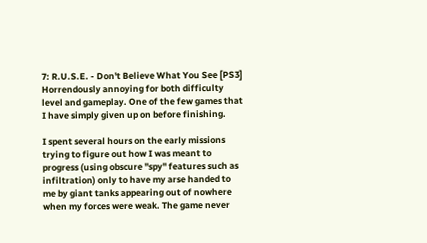7: R.U.S.E. - Don't Believe What You See [PS3]
Horrendously annoying for both difficulty level and gameplay. One of the few games that I have simply given up on before finishing.

I spent several hours on the early missions trying to figure out how I was meant to progress (using obscure "spy" features such as infiltration) only to have my arse handed to me by giant tanks appearing out of nowhere when my forces were weak. The game never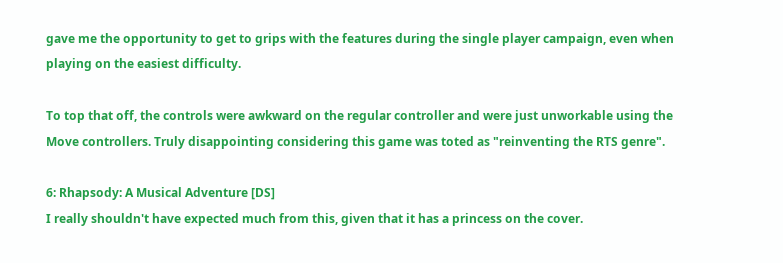gave me the opportunity to get to grips with the features during the single player campaign, even when playing on the easiest difficulty.

To top that off, the controls were awkward on the regular controller and were just unworkable using the Move controllers. Truly disappointing considering this game was toted as "reinventing the RTS genre".

6: Rhapsody: A Musical Adventure [DS]
I really shouldn't have expected much from this, given that it has a princess on the cover.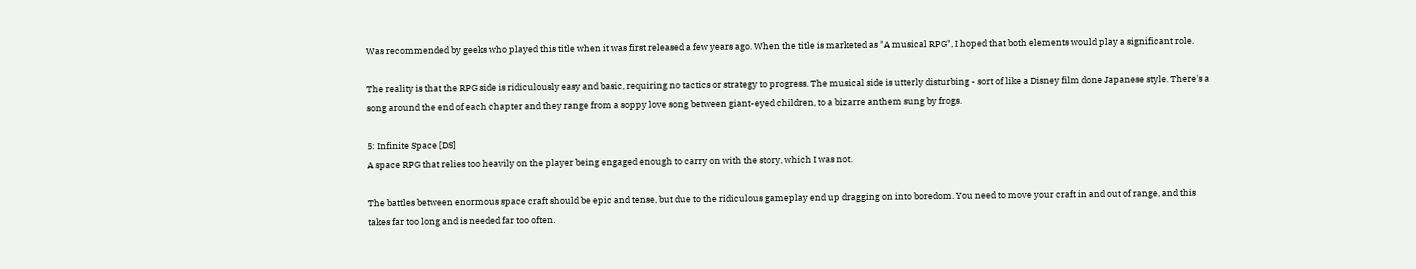Was recommended by geeks who played this title when it was first released a few years ago. When the title is marketed as "A musical RPG", I hoped that both elements would play a significant role.

The reality is that the RPG side is ridiculously easy and basic, requiring no tactics or strategy to progress. The musical side is utterly disturbing - sort of like a Disney film done Japanese style. There's a song around the end of each chapter and they range from a soppy love song between giant-eyed children, to a bizarre anthem sung by frogs.

5: Infinite Space [DS]
A space RPG that relies too heavily on the player being engaged enough to carry on with the story, which I was not.

The battles between enormous space craft should be epic and tense, but due to the ridiculous gameplay end up dragging on into boredom. You need to move your craft in and out of range, and this takes far too long and is needed far too often.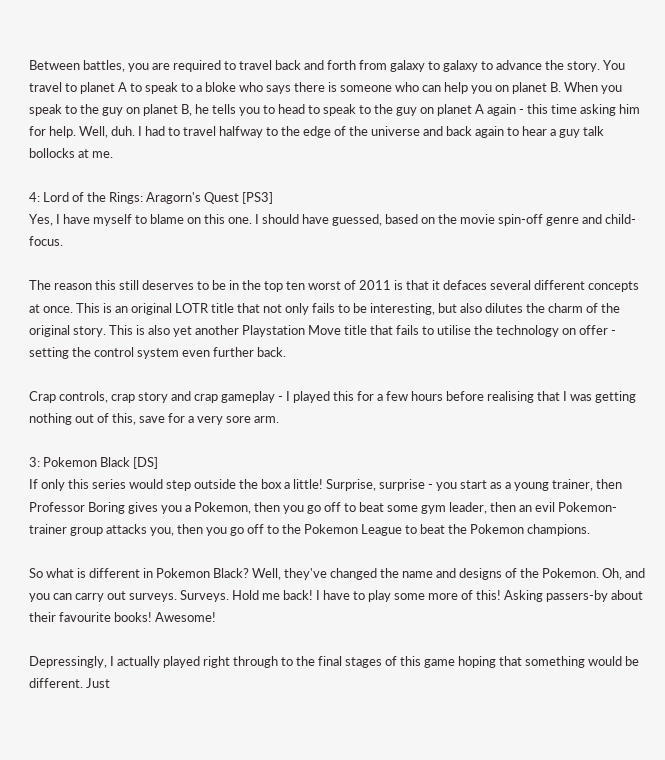Between battles, you are required to travel back and forth from galaxy to galaxy to advance the story. You travel to planet A to speak to a bloke who says there is someone who can help you on planet B. When you speak to the guy on planet B, he tells you to head to speak to the guy on planet A again - this time asking him for help. Well, duh. I had to travel halfway to the edge of the universe and back again to hear a guy talk bollocks at me.

4: Lord of the Rings: Aragorn's Quest [PS3]
Yes, I have myself to blame on this one. I should have guessed, based on the movie spin-off genre and child-focus.

The reason this still deserves to be in the top ten worst of 2011 is that it defaces several different concepts at once. This is an original LOTR title that not only fails to be interesting, but also dilutes the charm of the original story. This is also yet another Playstation Move title that fails to utilise the technology on offer - setting the control system even further back.

Crap controls, crap story and crap gameplay - I played this for a few hours before realising that I was getting nothing out of this, save for a very sore arm.

3: Pokemon Black [DS]
If only this series would step outside the box a little! Surprise, surprise - you start as a young trainer, then Professor Boring gives you a Pokemon, then you go off to beat some gym leader, then an evil Pokemon-trainer group attacks you, then you go off to the Pokemon League to beat the Pokemon champions.

So what is different in Pokemon Black? Well, they've changed the name and designs of the Pokemon. Oh, and you can carry out surveys. Surveys. Hold me back! I have to play some more of this! Asking passers-by about their favourite books! Awesome!

Depressingly, I actually played right through to the final stages of this game hoping that something would be different. Just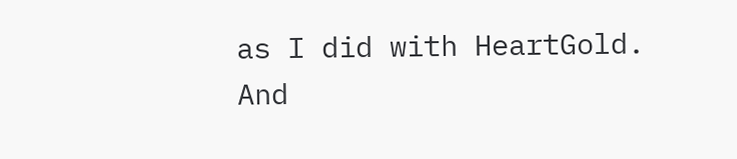as I did with HeartGold. And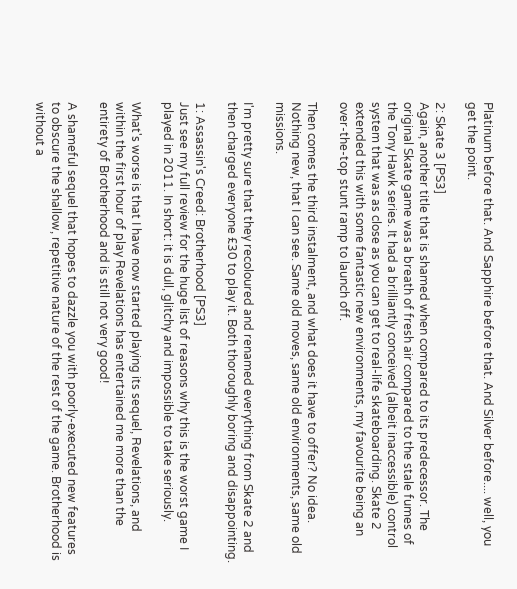Platinum before that. And Sapphire before that. And Silver before.... well, you get the point.

2: Skate 3 [PS3]
Again, another title that is shamed when compared to its predecessor. The original Skate game was a breath of fresh air compared to the stale fumes of the Tony Hawk series. It had a brilliantly conceived (albeit inaccessible) control system that was as close as you can get to real-life skateboarding. Skate 2 extended this with some fantastic new environments, my favourite being an over-the-top stunt ramp to launch off.

Then comes the third instalment, and what does it have to offer? No idea. Nothing new, that I can see. Same old moves, same old environments, same old missions.

I'm pretty sure that they recoloured and renamed everything from Skate 2 and then charged everyone £30 to play it. Both thoroughly boring and disappointing.

1: Assassin's Creed: Brotherhood [PS3]
Just see my full review for the huge list of reasons why this is the worst game I played in 2011. In short: it is dull, glitchy and impossible to take seriously.

What's worse is that I have now started playing its sequel, Revelations, and within the first hour of play Revelations has entertained me more than the entirety of Brotherhood and is still not very good!

A shameful sequel that hopes to dazzle you with poorly-executed new features to obscure the shallow, repetitive nature of the rest of the game. Brotherhood is without a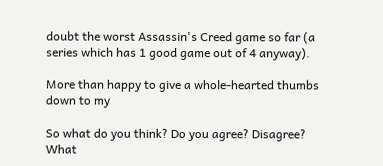doubt the worst Assassin's Creed game so far (a series which has 1 good game out of 4 anyway).

More than happy to give a whole-hearted thumbs down to my

So what do you think? Do you agree? Disagree?
What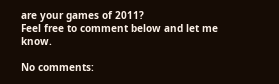are your games of 2011?
Feel free to comment below and let me know.

No comments: